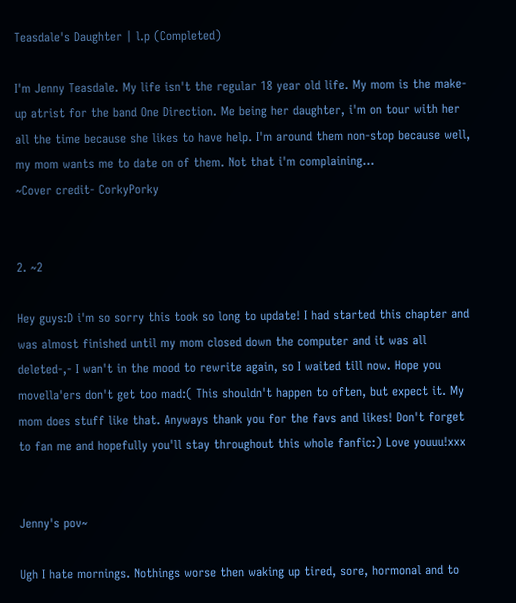Teasdale's Daughter | l.p (Completed)

I'm Jenny Teasdale. My life isn't the regular 18 year old life. My mom is the make-up atrist for the band One Direction. Me being her daughter, i'm on tour with her all the time because she likes to have help. I'm around them non-stop because well, my mom wants me to date on of them. Not that i'm complaining...
~Cover credit- CorkyPorky


2. ~2

Hey guys:D i'm so sorry this took so long to update! I had started this chapter and was almost finished until my mom closed down the computer and it was all deleted-,- I wan't in the mood to rewrite again, so I waited till now. Hope you movella'ers don't get too mad:( This shouldn't happen to often, but expect it. My mom does stuff like that. Anyways thank you for the favs and likes! Don't forget to fan me and hopefully you'll stay throughout this whole fanfic:) Love youuu!xxx


Jenny's pov~

Ugh I hate mornings. Nothings worse then waking up tired, sore, hormonal and to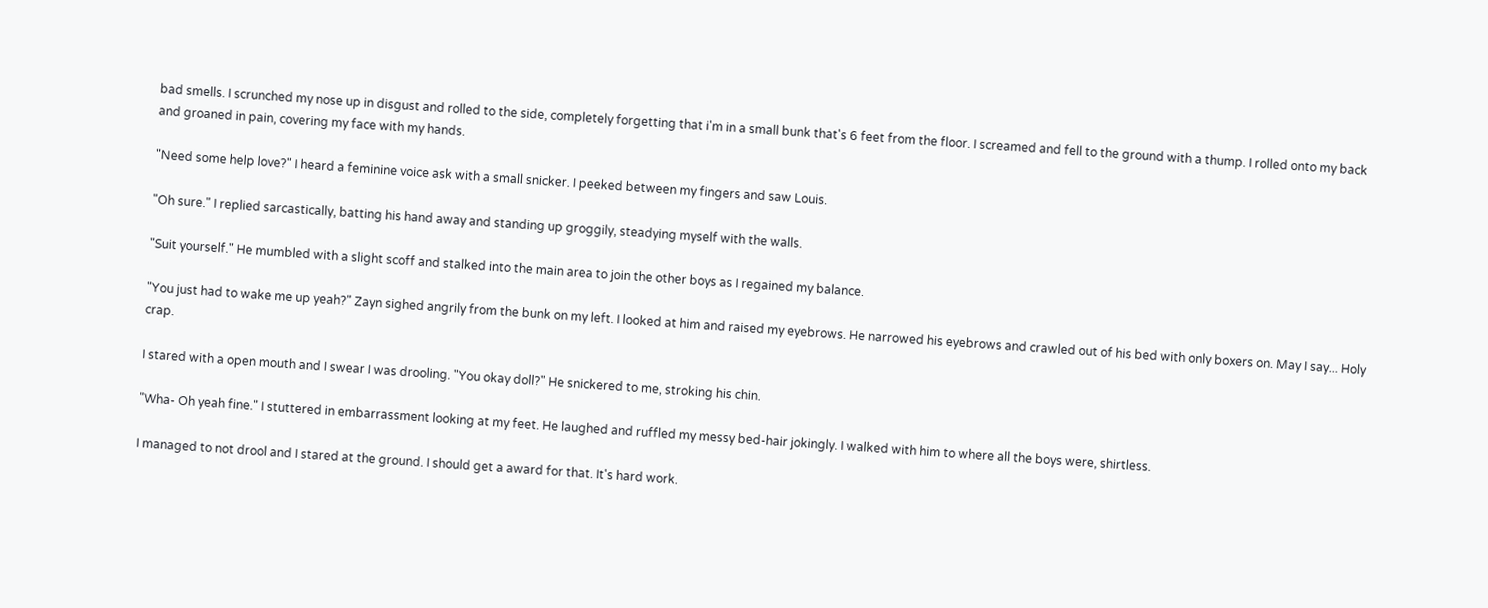bad smells. I scrunched my nose up in disgust and rolled to the side, completely forgetting that i'm in a small bunk that's 6 feet from the floor. I screamed and fell to the ground with a thump. I rolled onto my back and groaned in pain, covering my face with my hands.

"Need some help love?" I heard a feminine voice ask with a small snicker. I peeked between my fingers and saw Louis.

"Oh sure." I replied sarcastically, batting his hand away and standing up groggily, steadying myself with the walls.

"Suit yourself." He mumbled with a slight scoff and stalked into the main area to join the other boys as I regained my balance.

"You just had to wake me up yeah?" Zayn sighed angrily from the bunk on my left. I looked at him and raised my eyebrows. He narrowed his eyebrows and crawled out of his bed with only boxers on. May I say... Holy crap.

I stared with a open mouth and I swear I was drooling. "You okay doll?" He snickered to me, stroking his chin.

"Wha- Oh yeah fine." I stuttered in embarrassment looking at my feet. He laughed and ruffled my messy bed-hair jokingly. I walked with him to where all the boys were, shirtless.

I managed to not drool and I stared at the ground. I should get a award for that. It's hard work.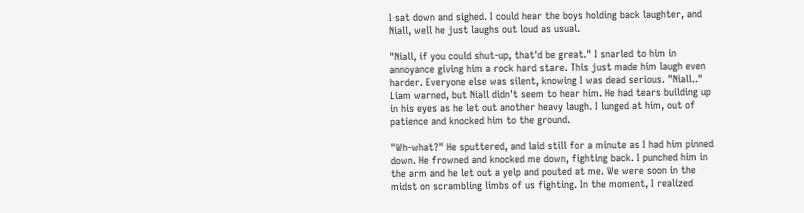I sat down and sighed. I could hear the boys holding back laughter, and Niall, well he just laughs out loud as usual.

"Niall, if you could shut-up, that'd be great." I snarled to him in annoyance giving him a rock hard stare. This just made him laugh even harder. Everyone else was silent, knowing I was dead serious. "Niall.." Liam warned, but Niall didn't seem to hear him. He had tears building up in his eyes as he let out another heavy laugh. I lunged at him, out of patience and knocked him to the ground.

"Wh-what?" He sputtered, and laid still for a minute as I had him pinned down. He frowned and knocked me down, fighting back. I punched him in the arm and he let out a yelp and pouted at me. We were soon in the midst on scrambling limbs of us fighting. In the moment, I realized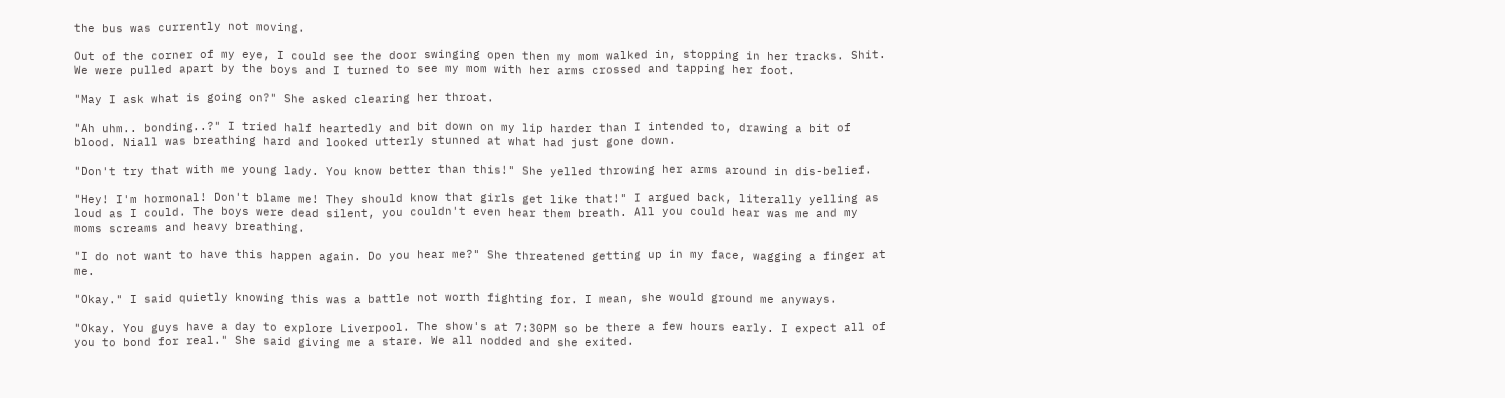the bus was currently not moving.

Out of the corner of my eye, I could see the door swinging open then my mom walked in, stopping in her tracks. Shit. We were pulled apart by the boys and I turned to see my mom with her arms crossed and tapping her foot.

"May I ask what is going on?" She asked clearing her throat.

"Ah uhm.. bonding..?" I tried half heartedly and bit down on my lip harder than I intended to, drawing a bit of blood. Niall was breathing hard and looked utterly stunned at what had just gone down.

"Don't try that with me young lady. You know better than this!" She yelled throwing her arms around in dis-belief.

"Hey! I'm hormonal! Don't blame me! They should know that girls get like that!" I argued back, literally yelling as loud as I could. The boys were dead silent, you couldn't even hear them breath. All you could hear was me and my moms screams and heavy breathing.

"I do not want to have this happen again. Do you hear me?" She threatened getting up in my face, wagging a finger at me.

"Okay." I said quietly knowing this was a battle not worth fighting for. I mean, she would ground me anyways.

"Okay. You guys have a day to explore Liverpool. The show's at 7:30PM so be there a few hours early. I expect all of you to bond for real." She said giving me a stare. We all nodded and she exited.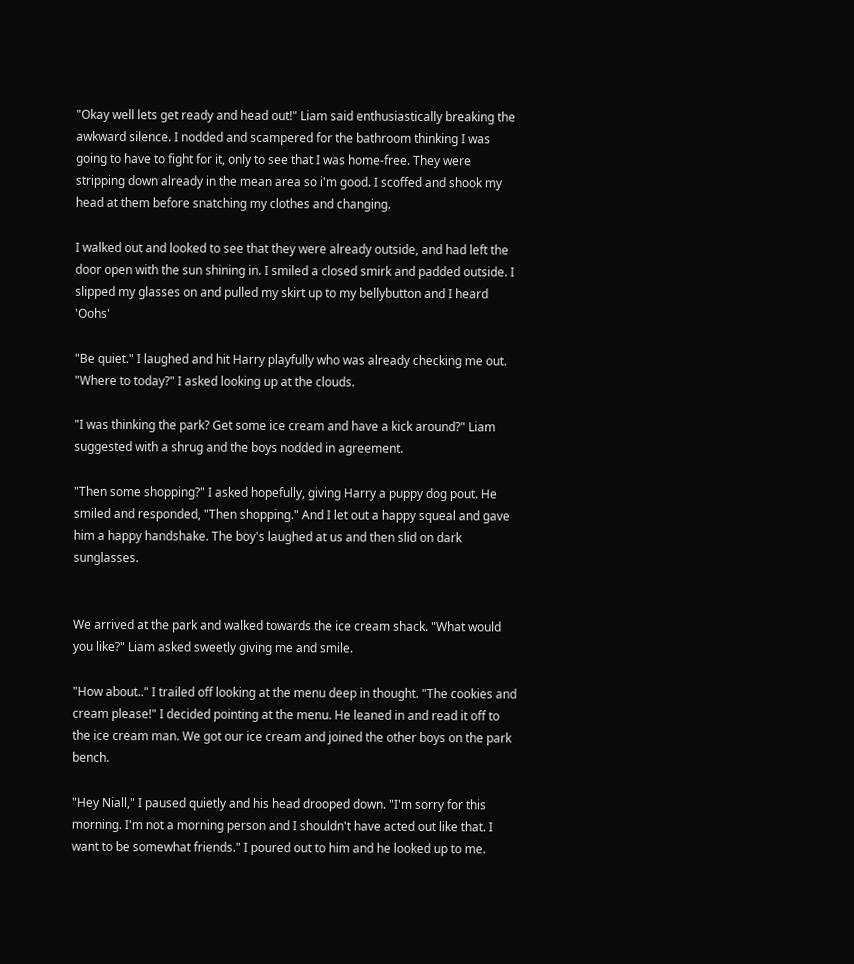"Okay well lets get ready and head out!" Liam said enthusiastically breaking the awkward silence. I nodded and scampered for the bathroom thinking I was going to have to fight for it, only to see that I was home-free. They were stripping down already in the mean area so i'm good. I scoffed and shook my head at them before snatching my clothes and changing.

I walked out and looked to see that they were already outside, and had left the door open with the sun shining in. I smiled a closed smirk and padded outside. I slipped my glasses on and pulled my skirt up to my bellybutton and I heard 'Oohs'

"Be quiet." I laughed and hit Harry playfully who was already checking me out. "Where to today?" I asked looking up at the clouds.

"I was thinking the park? Get some ice cream and have a kick around?" Liam suggested with a shrug and the boys nodded in agreement.

"Then some shopping?" I asked hopefully, giving Harry a puppy dog pout. He smiled and responded, "Then shopping." And I let out a happy squeal and gave him a happy handshake. The boy's laughed at us and then slid on dark sunglasses.


We arrived at the park and walked towards the ice cream shack. "What would you like?" Liam asked sweetly giving me and smile.

"How about.." I trailed off looking at the menu deep in thought. "The cookies and cream please!" I decided pointing at the menu. He leaned in and read it off to the ice cream man. We got our ice cream and joined the other boys on the park bench.

"Hey Niall," I paused quietly and his head drooped down. "I'm sorry for this morning. I'm not a morning person and I shouldn't have acted out like that. I want to be somewhat friends." I poured out to him and he looked up to me.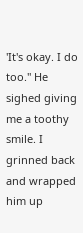'It's okay. I do too." He sighed giving me a toothy smile. I grinned back and wrapped him up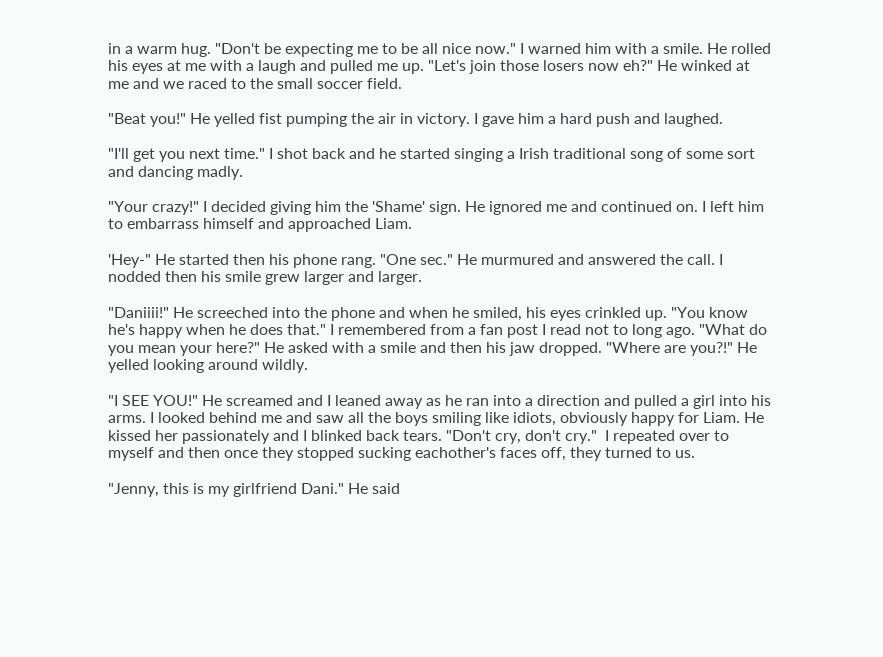in a warm hug. "Don't be expecting me to be all nice now." I warned him with a smile. He rolled his eyes at me with a laugh and pulled me up. "Let's join those losers now eh?" He winked at me and we raced to the small soccer field.

"Beat you!" He yelled fist pumping the air in victory. I gave him a hard push and laughed.

"I'll get you next time." I shot back and he started singing a Irish traditional song of some sort and dancing madly.

"Your crazy!" I decided giving him the 'Shame' sign. He ignored me and continued on. I left him to embarrass himself and approached Liam.

'Hey-" He started then his phone rang. "One sec." He murmured and answered the call. I nodded then his smile grew larger and larger.

"Daniiii!" He screeched into the phone and when he smiled, his eyes crinkled up. "You know he's happy when he does that." I remembered from a fan post I read not to long ago. "What do you mean your here?" He asked with a smile and then his jaw dropped. "Where are you?!" He yelled looking around wildly.

"I SEE YOU!" He screamed and I leaned away as he ran into a direction and pulled a girl into his arms. I looked behind me and saw all the boys smiling like idiots, obviously happy for Liam. He kissed her passionately and I blinked back tears. "Don't cry, don't cry."  I repeated over to myself and then once they stopped sucking eachother's faces off, they turned to us.

"Jenny, this is my girlfriend Dani." He said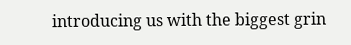introducing us with the biggest grin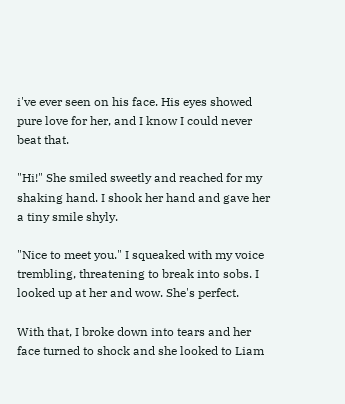i've ever seen on his face. His eyes showed pure love for her, and I know I could never beat that.

"Hi!" She smiled sweetly and reached for my shaking hand. I shook her hand and gave her a tiny smile shyly.

"Nice to meet you." I squeaked with my voice trembling, threatening to break into sobs. I looked up at her and wow. She's perfect.

With that, I broke down into tears and her face turned to shock and she looked to Liam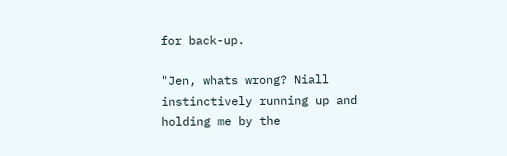for back-up.

"Jen, whats wrong? Niall instinctively running up and holding me by the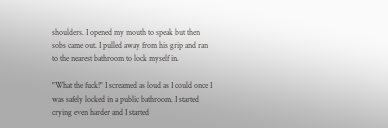shoulders. I opened my mouth to speak but then sobs came out. I pulled away from his grip and ran to the nearest bathroom to lock myself in.

"What the fuck!" I screamed as loud as I could once I was safely locked in a public bathroom. I started crying even harder and I started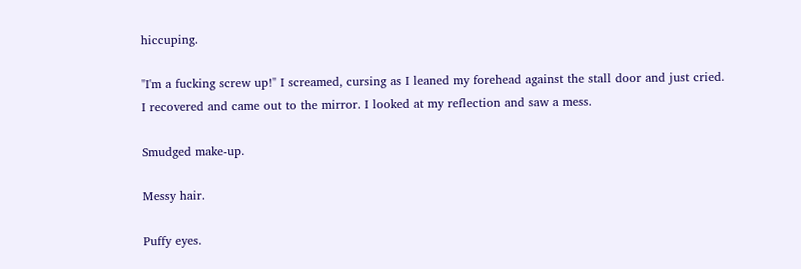hiccuping.

"I'm a fucking screw up!" I screamed, cursing as I leaned my forehead against the stall door and just cried. I recovered and came out to the mirror. I looked at my reflection and saw a mess.

Smudged make-up.

Messy hair.

Puffy eyes.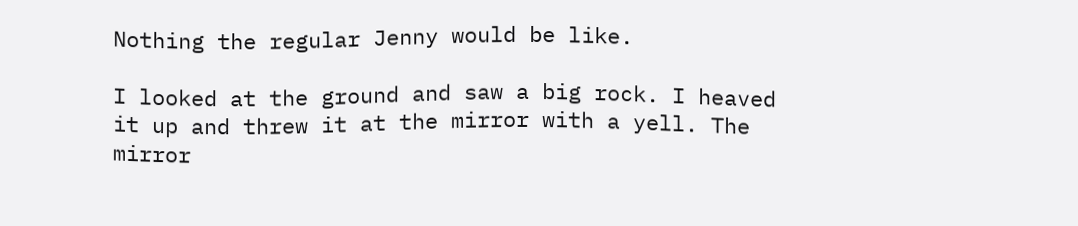Nothing the regular Jenny would be like.

I looked at the ground and saw a big rock. I heaved it up and threw it at the mirror with a yell. The mirror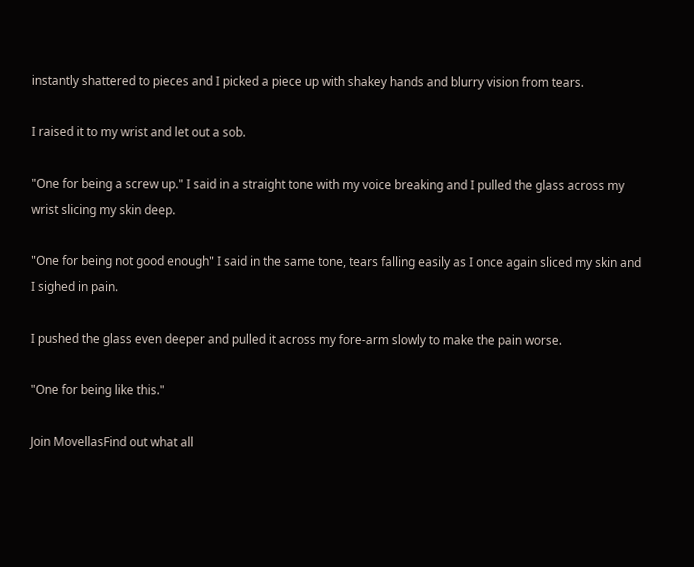instantly shattered to pieces and I picked a piece up with shakey hands and blurry vision from tears.

I raised it to my wrist and let out a sob.

"One for being a screw up." I said in a straight tone with my voice breaking and I pulled the glass across my wrist slicing my skin deep.

"One for being not good enough" I said in the same tone, tears falling easily as I once again sliced my skin and I sighed in pain.

I pushed the glass even deeper and pulled it across my fore-arm slowly to make the pain worse.

"One for being like this."

Join MovellasFind out what all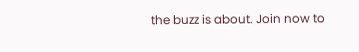the buzz is about. Join now to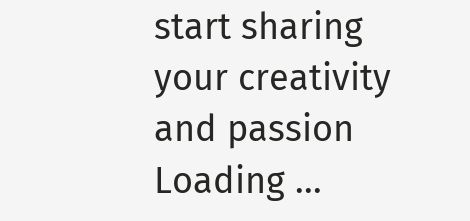start sharing your creativity and passion
Loading ...